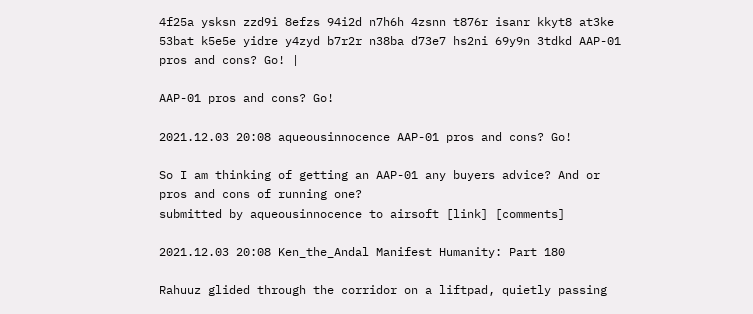4f25a ysksn zzd9i 8efzs 94i2d n7h6h 4zsnn t876r isanr kkyt8 at3ke 53bat k5e5e yidre y4zyd b7r2r n38ba d73e7 hs2ni 69y9n 3tdkd AAP-01 pros and cons? Go! |

AAP-01 pros and cons? Go!

2021.12.03 20:08 aqueousinnocence AAP-01 pros and cons? Go!

So I am thinking of getting an AAP-01 any buyers advice? And or pros and cons of running one?
submitted by aqueousinnocence to airsoft [link] [comments]

2021.12.03 20:08 Ken_the_Andal Manifest Humanity: Part 180

Rahuuz glided through the corridor on a liftpad, quietly passing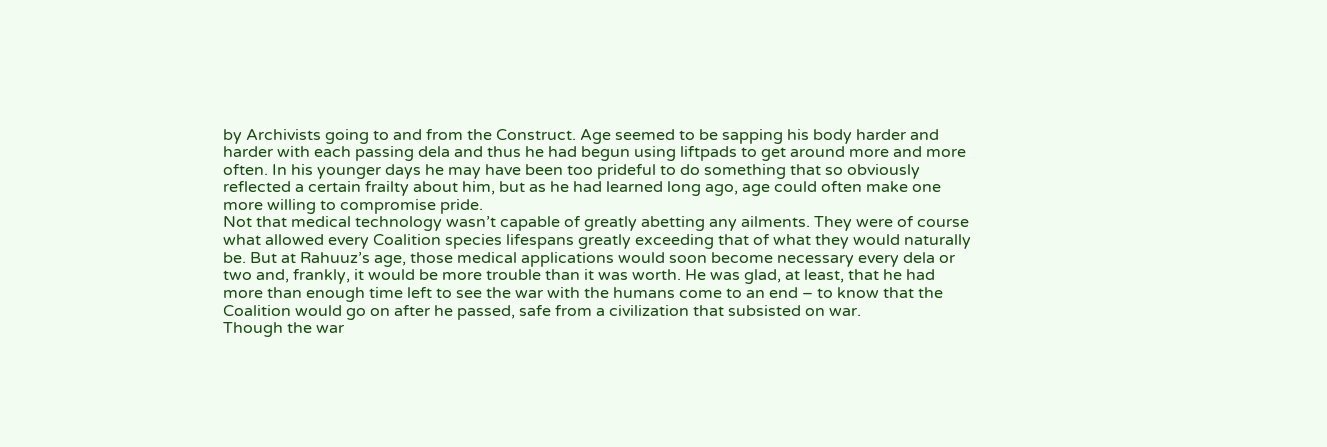by Archivists going to and from the Construct. Age seemed to be sapping his body harder and harder with each passing dela and thus he had begun using liftpads to get around more and more often. In his younger days he may have been too prideful to do something that so obviously reflected a certain frailty about him, but as he had learned long ago, age could often make one more willing to compromise pride.
Not that medical technology wasn’t capable of greatly abetting any ailments. They were of course what allowed every Coalition species lifespans greatly exceeding that of what they would naturally be. But at Rahuuz’s age, those medical applications would soon become necessary every dela or two and, frankly, it would be more trouble than it was worth. He was glad, at least, that he had more than enough time left to see the war with the humans come to an end – to know that the Coalition would go on after he passed, safe from a civilization that subsisted on war.
Though the war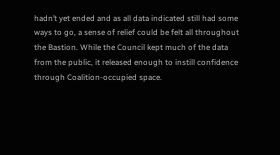hadn’t yet ended and as all data indicated still had some ways to go, a sense of relief could be felt all throughout the Bastion. While the Council kept much of the data from the public, it released enough to instill confidence through Coalition-occupied space.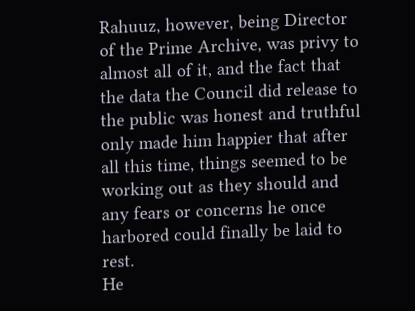Rahuuz, however, being Director of the Prime Archive, was privy to almost all of it, and the fact that the data the Council did release to the public was honest and truthful only made him happier that after all this time, things seemed to be working out as they should and any fears or concerns he once harbored could finally be laid to rest.
He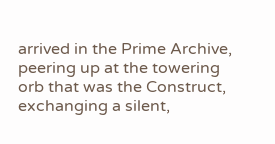arrived in the Prime Archive, peering up at the towering orb that was the Construct, exchanging a silent,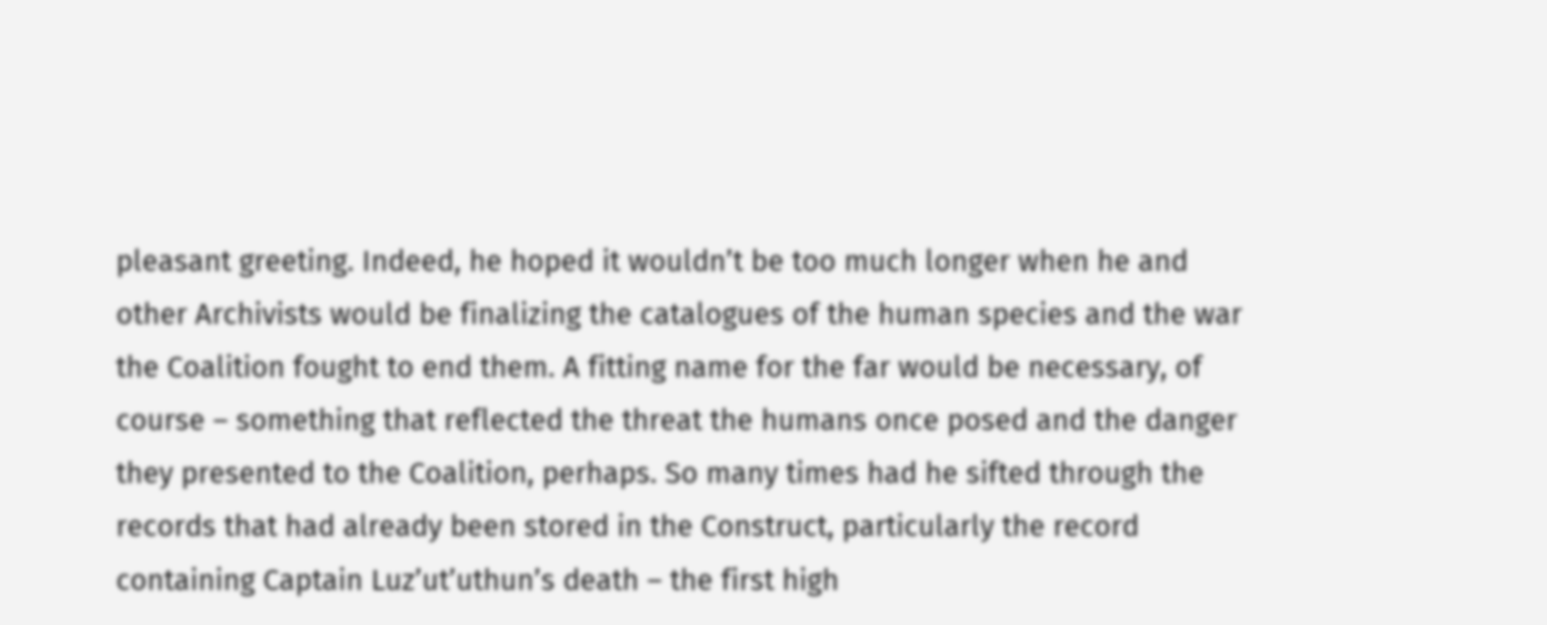pleasant greeting. Indeed, he hoped it wouldn’t be too much longer when he and other Archivists would be finalizing the catalogues of the human species and the war the Coalition fought to end them. A fitting name for the far would be necessary, of course – something that reflected the threat the humans once posed and the danger they presented to the Coalition, perhaps. So many times had he sifted through the records that had already been stored in the Construct, particularly the record containing Captain Luz’ut’uthun’s death – the first high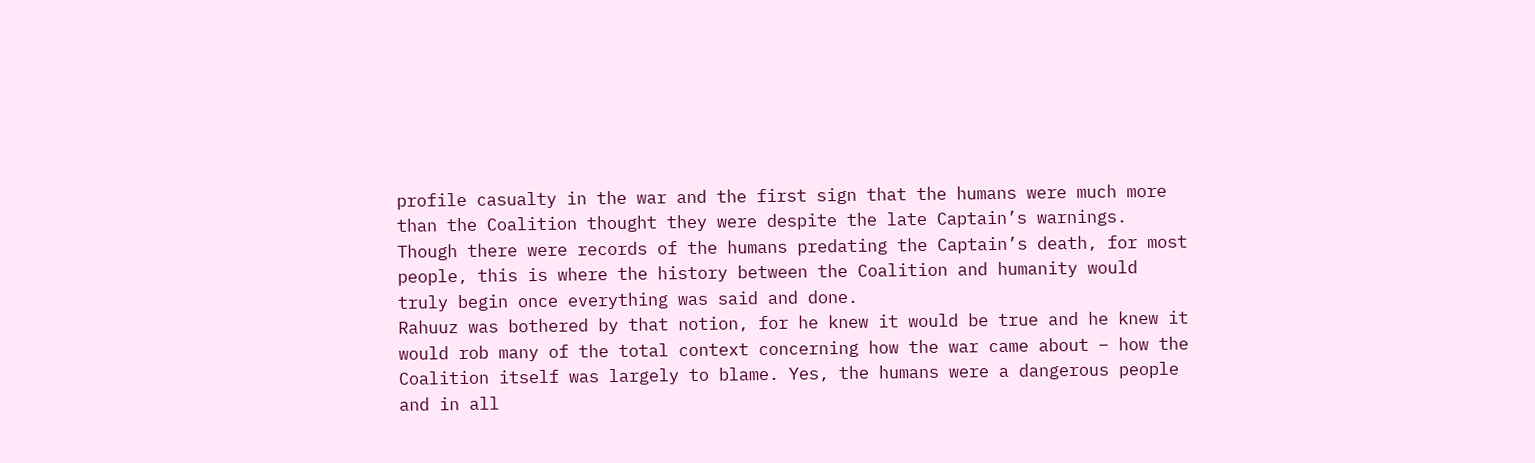profile casualty in the war and the first sign that the humans were much more than the Coalition thought they were despite the late Captain’s warnings. Though there were records of the humans predating the Captain’s death, for most people, this is where the history between the Coalition and humanity would truly begin once everything was said and done.
Rahuuz was bothered by that notion, for he knew it would be true and he knew it would rob many of the total context concerning how the war came about – how the Coalition itself was largely to blame. Yes, the humans were a dangerous people and in all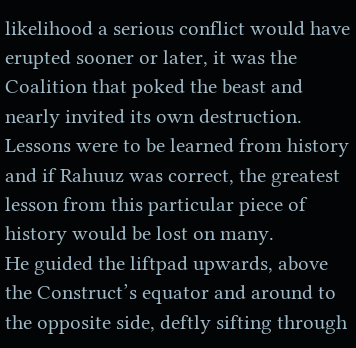likelihood a serious conflict would have erupted sooner or later, it was the Coalition that poked the beast and nearly invited its own destruction. Lessons were to be learned from history and if Rahuuz was correct, the greatest lesson from this particular piece of history would be lost on many.
He guided the liftpad upwards, above the Construct’s equator and around to the opposite side, deftly sifting through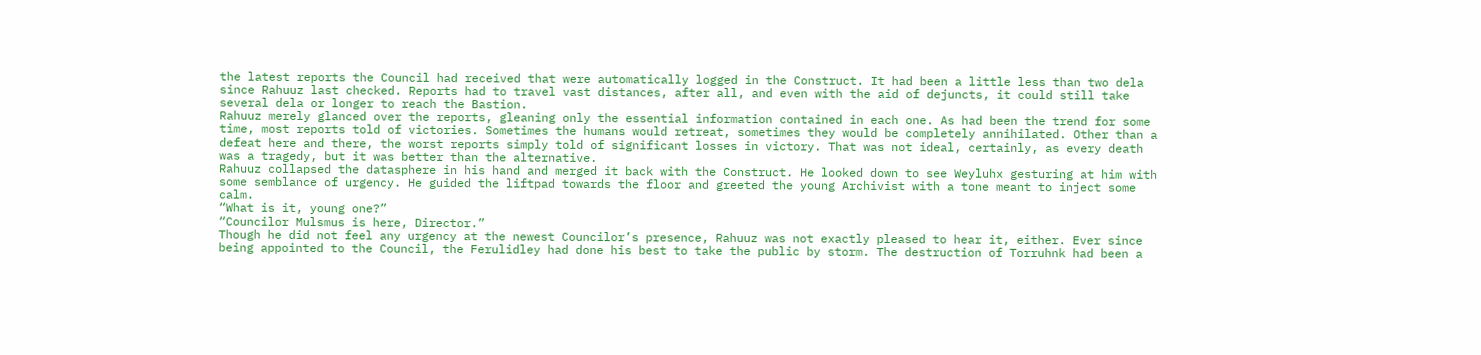the latest reports the Council had received that were automatically logged in the Construct. It had been a little less than two dela since Rahuuz last checked. Reports had to travel vast distances, after all, and even with the aid of dejuncts, it could still take several dela or longer to reach the Bastion.
Rahuuz merely glanced over the reports, gleaning only the essential information contained in each one. As had been the trend for some time, most reports told of victories. Sometimes the humans would retreat, sometimes they would be completely annihilated. Other than a defeat here and there, the worst reports simply told of significant losses in victory. That was not ideal, certainly, as every death was a tragedy, but it was better than the alternative.
Rahuuz collapsed the datasphere in his hand and merged it back with the Construct. He looked down to see Weyluhx gesturing at him with some semblance of urgency. He guided the liftpad towards the floor and greeted the young Archivist with a tone meant to inject some calm.
“What is it, young one?”
“Councilor Mulsmus is here, Director.”
Though he did not feel any urgency at the newest Councilor’s presence, Rahuuz was not exactly pleased to hear it, either. Ever since being appointed to the Council, the Ferulidley had done his best to take the public by storm. The destruction of Torruhnk had been a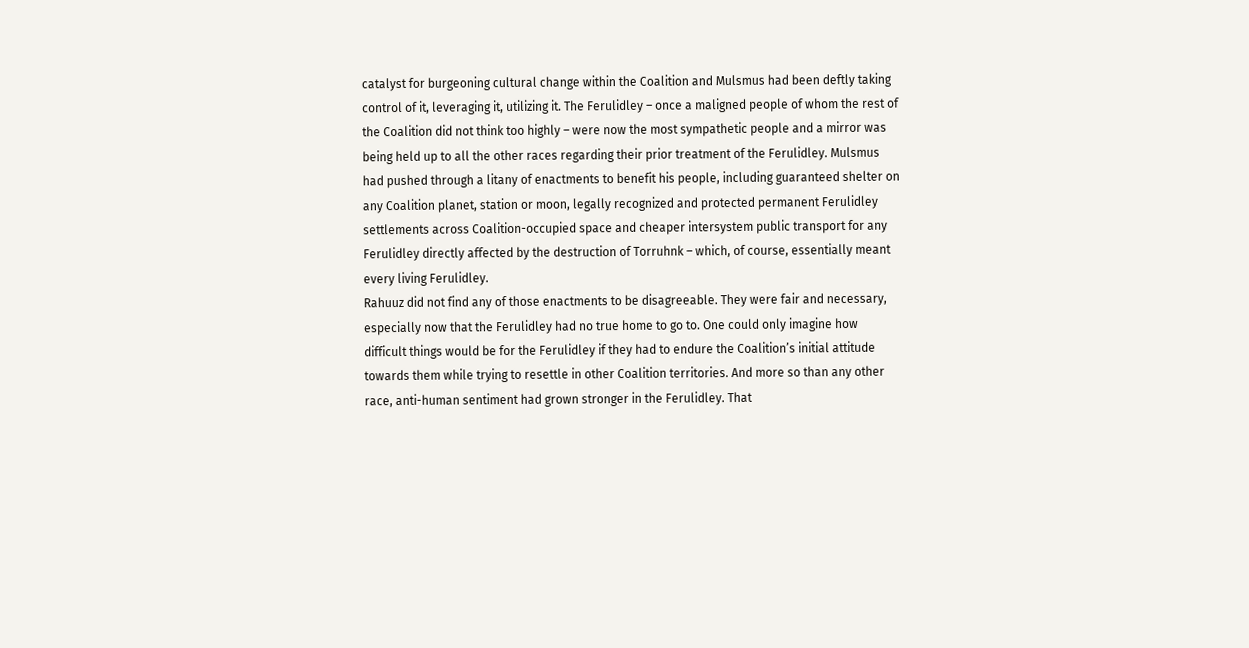catalyst for burgeoning cultural change within the Coalition and Mulsmus had been deftly taking control of it, leveraging it, utilizing it. The Ferulidley – once a maligned people of whom the rest of the Coalition did not think too highly – were now the most sympathetic people and a mirror was being held up to all the other races regarding their prior treatment of the Ferulidley. Mulsmus had pushed through a litany of enactments to benefit his people, including guaranteed shelter on any Coalition planet, station or moon, legally recognized and protected permanent Ferulidley settlements across Coalition-occupied space and cheaper intersystem public transport for any Ferulidley directly affected by the destruction of Torruhnk – which, of course, essentially meant every living Ferulidley.
Rahuuz did not find any of those enactments to be disagreeable. They were fair and necessary, especially now that the Ferulidley had no true home to go to. One could only imagine how difficult things would be for the Ferulidley if they had to endure the Coalition’s initial attitude towards them while trying to resettle in other Coalition territories. And more so than any other race, anti-human sentiment had grown stronger in the Ferulidley. That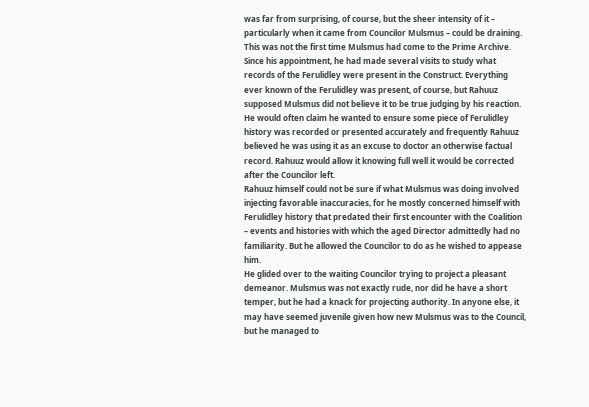was far from surprising, of course, but the sheer intensity of it – particularly when it came from Councilor Mulsmus – could be draining.
This was not the first time Mulsmus had come to the Prime Archive. Since his appointment, he had made several visits to study what records of the Ferulidley were present in the Construct. Everything ever known of the Ferulidley was present, of course, but Rahuuz supposed Mulsmus did not believe it to be true judging by his reaction. He would often claim he wanted to ensure some piece of Ferulidley history was recorded or presented accurately and frequently Rahuuz believed he was using it as an excuse to doctor an otherwise factual record. Rahuuz would allow it knowing full well it would be corrected after the Councilor left.
Rahuuz himself could not be sure if what Mulsmus was doing involved injecting favorable inaccuracies, for he mostly concerned himself with Ferulidley history that predated their first encounter with the Coalition – events and histories with which the aged Director admittedly had no familiarity. But he allowed the Councilor to do as he wished to appease him.
He glided over to the waiting Councilor trying to project a pleasant demeanor. Mulsmus was not exactly rude, nor did he have a short temper, but he had a knack for projecting authority. In anyone else, it may have seemed juvenile given how new Mulsmus was to the Council, but he managed to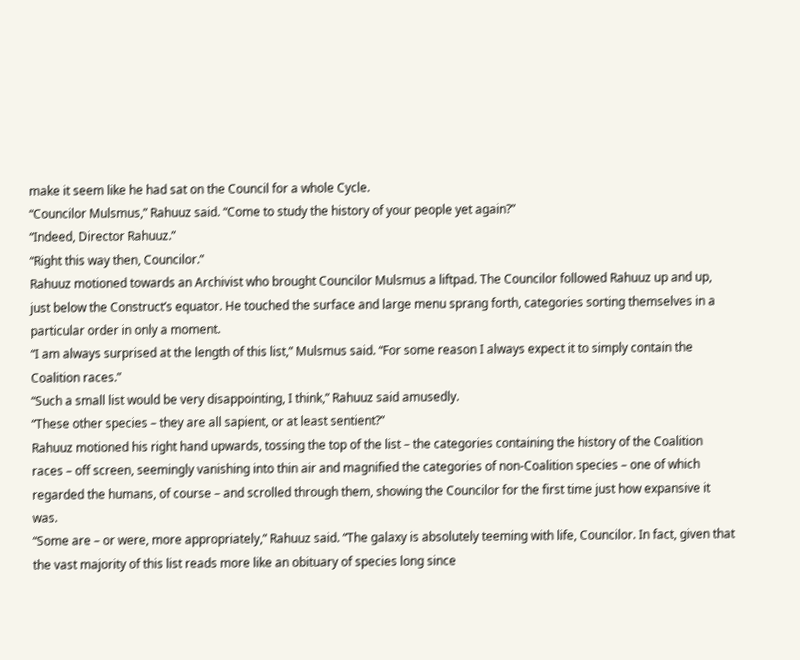make it seem like he had sat on the Council for a whole Cycle.
“Councilor Mulsmus,” Rahuuz said. “Come to study the history of your people yet again?”
“Indeed, Director Rahuuz.”
“Right this way then, Councilor.”
Rahuuz motioned towards an Archivist who brought Councilor Mulsmus a liftpad. The Councilor followed Rahuuz up and up, just below the Construct’s equator. He touched the surface and large menu sprang forth, categories sorting themselves in a particular order in only a moment.
“I am always surprised at the length of this list,” Mulsmus said. “For some reason I always expect it to simply contain the Coalition races.”
“Such a small list would be very disappointing, I think,” Rahuuz said amusedly.
“These other species – they are all sapient, or at least sentient?”
Rahuuz motioned his right hand upwards, tossing the top of the list – the categories containing the history of the Coalition races – off screen, seemingly vanishing into thin air and magnified the categories of non-Coalition species – one of which regarded the humans, of course – and scrolled through them, showing the Councilor for the first time just how expansive it was.
“Some are – or were, more appropriately,” Rahuuz said. “The galaxy is absolutely teeming with life, Councilor. In fact, given that the vast majority of this list reads more like an obituary of species long since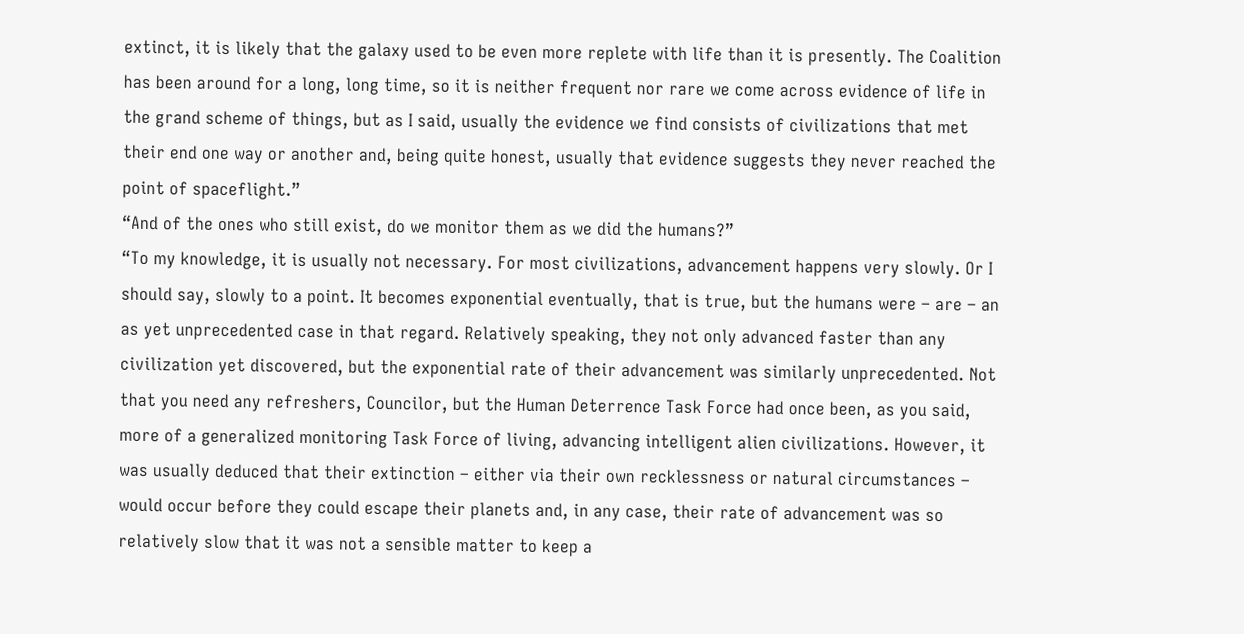extinct, it is likely that the galaxy used to be even more replete with life than it is presently. The Coalition has been around for a long, long time, so it is neither frequent nor rare we come across evidence of life in the grand scheme of things, but as I said, usually the evidence we find consists of civilizations that met their end one way or another and, being quite honest, usually that evidence suggests they never reached the point of spaceflight.”
“And of the ones who still exist, do we monitor them as we did the humans?”
“To my knowledge, it is usually not necessary. For most civilizations, advancement happens very slowly. Or I should say, slowly to a point. It becomes exponential eventually, that is true, but the humans were – are – an as yet unprecedented case in that regard. Relatively speaking, they not only advanced faster than any civilization yet discovered, but the exponential rate of their advancement was similarly unprecedented. Not that you need any refreshers, Councilor, but the Human Deterrence Task Force had once been, as you said, more of a generalized monitoring Task Force of living, advancing intelligent alien civilizations. However, it was usually deduced that their extinction – either via their own recklessness or natural circumstances – would occur before they could escape their planets and, in any case, their rate of advancement was so relatively slow that it was not a sensible matter to keep a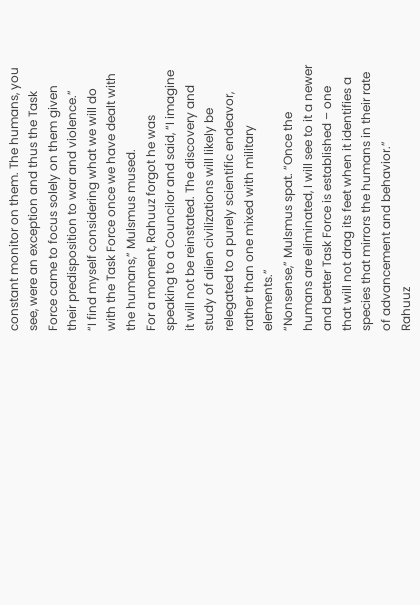constant monitor on them. The humans, you see, were an exception and thus the Task Force came to focus solely on them given their predisposition to war and violence.”
“I find myself considering what we will do with the Task Force once we have dealt with the humans,” Mulsmus mused.
For a moment, Rahuuz forgot he was speaking to a Councilor and said, “I imagine it will not be reinstated. The discovery and study of alien civilizations will likely be relegated to a purely scientific endeavor, rather than one mixed with military elements.”
“Nonsense,” Mulsmus spat. “Once the humans are eliminated, I will see to it a newer and better Task Force is established – one that will not drag its feet when it identifies a species that mirrors the humans in their rate of advancement and behavior.”
Rahuuz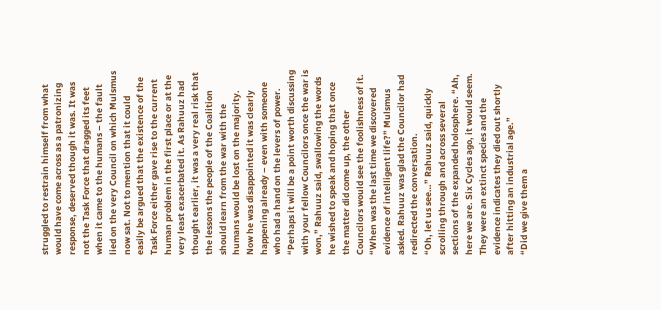struggled to restrain himself from what would have come across as a patronizing response, deserved though it was. It was not the Task Force that dragged its feet when it came to the humans – the fault lied on the very Council on which Mulsmus now sat. Not to mention that it could easily be argued that the existence of the Task Force either gave rise to the current human problem in the first place or at the very least exacerbated it. As Rahuuz had thought earlier, it was a very real risk that the lessons the people of the Coalition should learn from the war with the humans would be lost on the majority. Now he was disappointed it was clearly happening already – even with someone who had a hand on the levers of power.
“Perhaps it will be a point worth discussing with your fellow Councilors once the war is won,” Rahuuz said, swallowing the words he wished to speak and hoping that once the matter did come up, the other Councilors would see the foolishness of it.
“When was the last time we discovered evidence of intelligent life?” Mulsmus asked. Rahuuz was glad the Councilor had redirected the conversation.
“Oh, let us see…” Rahuuz said, quickly scrolling through and across several sections of the expanded holosphere. “Ah, here we are. Six Cycles ago, it would seem. They were an extinct species and the evidence indicates they died out shortly after hitting an industrial age.”
“Did we give them a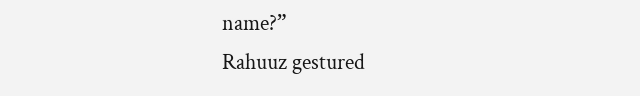name?”
Rahuuz gestured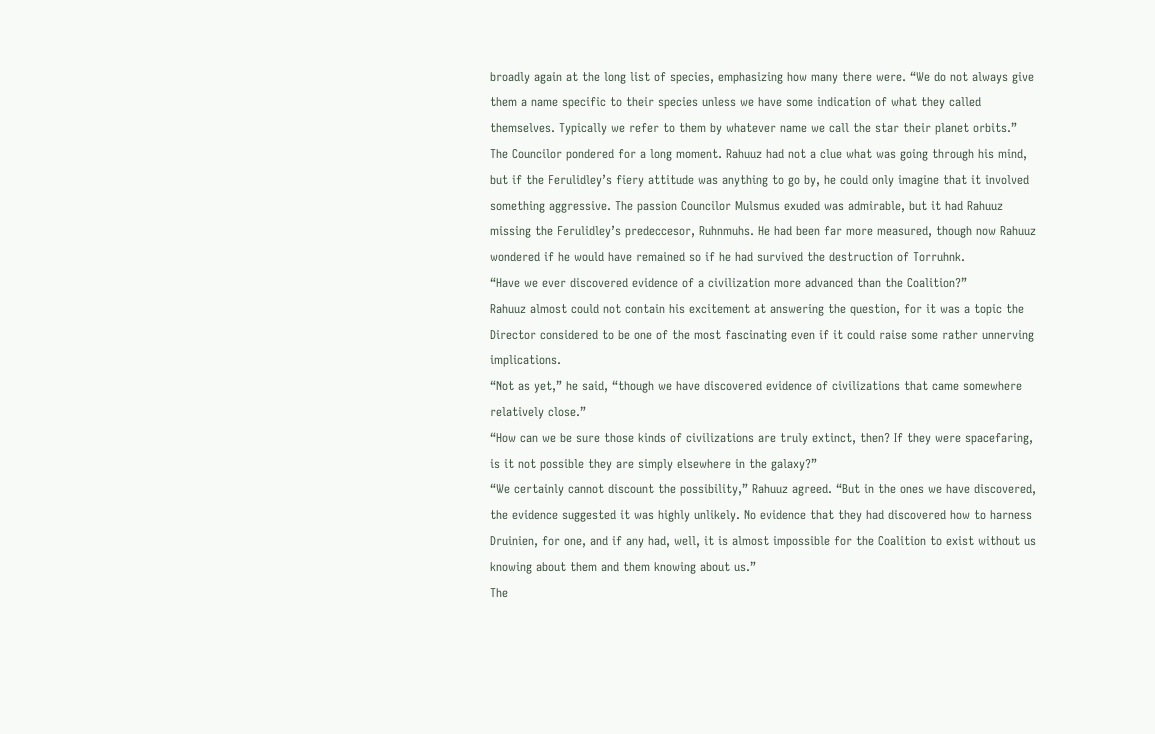broadly again at the long list of species, emphasizing how many there were. “We do not always give them a name specific to their species unless we have some indication of what they called themselves. Typically we refer to them by whatever name we call the star their planet orbits.”
The Councilor pondered for a long moment. Rahuuz had not a clue what was going through his mind, but if the Ferulidley’s fiery attitude was anything to go by, he could only imagine that it involved something aggressive. The passion Councilor Mulsmus exuded was admirable, but it had Rahuuz missing the Ferulidley’s predeccesor, Ruhnmuhs. He had been far more measured, though now Rahuuz wondered if he would have remained so if he had survived the destruction of Torruhnk.
“Have we ever discovered evidence of a civilization more advanced than the Coalition?”
Rahuuz almost could not contain his excitement at answering the question, for it was a topic the Director considered to be one of the most fascinating even if it could raise some rather unnerving implications.
“Not as yet,” he said, “though we have discovered evidence of civilizations that came somewhere relatively close.”
“How can we be sure those kinds of civilizations are truly extinct, then? If they were spacefaring, is it not possible they are simply elsewhere in the galaxy?”
“We certainly cannot discount the possibility,” Rahuuz agreed. “But in the ones we have discovered, the evidence suggested it was highly unlikely. No evidence that they had discovered how to harness Druinien, for one, and if any had, well, it is almost impossible for the Coalition to exist without us knowing about them and them knowing about us.”
The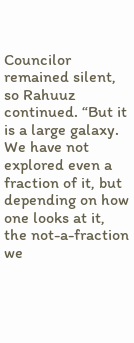Councilor remained silent, so Rahuuz continued. “But it is a large galaxy. We have not explored even a fraction of it, but depending on how one looks at it, the not-a-fraction we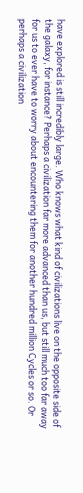have explored is still incredibly large. Who knows what kind of civilizations live on the opposite side of the galaxy, for instance? Perhaps a civilization far more advanced than us, but still much too far away for us to ever have to worry about encountering them for another hundred million Cycles or so. Or perhaps a civilization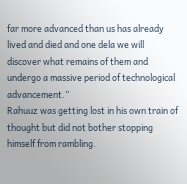far more advanced than us has already lived and died and one dela we will discover what remains of them and undergo a massive period of technological advancement.”
Rahuuz was getting lost in his own train of thought but did not bother stopping himself from rambling.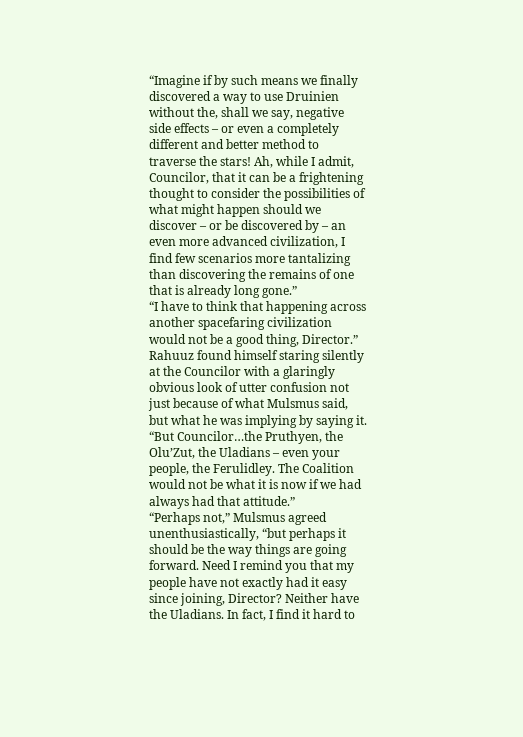“Imagine if by such means we finally discovered a way to use Druinien without the, shall we say, negative side effects – or even a completely different and better method to traverse the stars! Ah, while I admit, Councilor, that it can be a frightening thought to consider the possibilities of what might happen should we discover – or be discovered by – an even more advanced civilization, I find few scenarios more tantalizing than discovering the remains of one that is already long gone.”
“I have to think that happening across another spacefaring civilization would not be a good thing, Director.”
Rahuuz found himself staring silently at the Councilor with a glaringly obvious look of utter confusion not just because of what Mulsmus said, but what he was implying by saying it. “But Councilor…the Pruthyen, the Olu’Zut, the Uladians – even your people, the Ferulidley. The Coalition would not be what it is now if we had always had that attitude.”
“Perhaps not,” Mulsmus agreed unenthusiastically, “but perhaps it should be the way things are going forward. Need I remind you that my people have not exactly had it easy since joining, Director? Neither have the Uladians. In fact, I find it hard to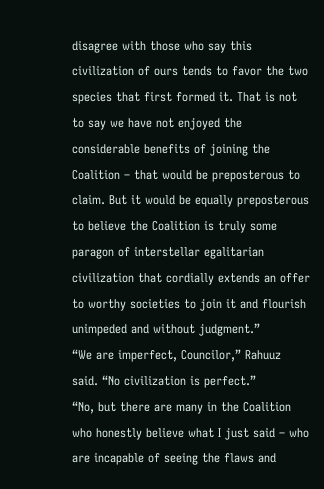disagree with those who say this civilization of ours tends to favor the two species that first formed it. That is not to say we have not enjoyed the considerable benefits of joining the Coalition – that would be preposterous to claim. But it would be equally preposterous to believe the Coalition is truly some paragon of interstellar egalitarian civilization that cordially extends an offer to worthy societies to join it and flourish unimpeded and without judgment.”
“We are imperfect, Councilor,” Rahuuz said. “No civilization is perfect.”
“No, but there are many in the Coalition who honestly believe what I just said – who are incapable of seeing the flaws and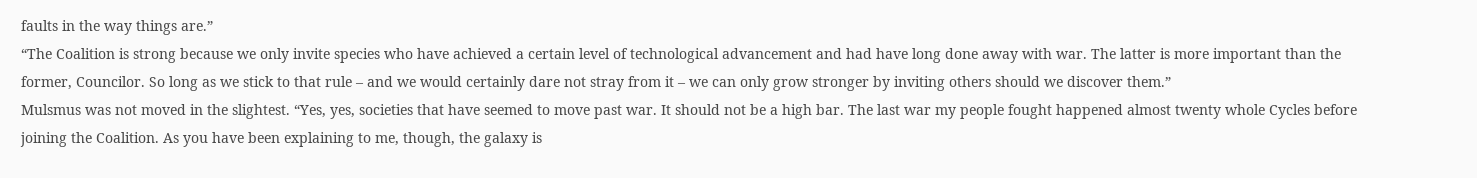faults in the way things are.”
“The Coalition is strong because we only invite species who have achieved a certain level of technological advancement and had have long done away with war. The latter is more important than the former, Councilor. So long as we stick to that rule – and we would certainly dare not stray from it – we can only grow stronger by inviting others should we discover them.”
Mulsmus was not moved in the slightest. “Yes, yes, societies that have seemed to move past war. It should not be a high bar. The last war my people fought happened almost twenty whole Cycles before joining the Coalition. As you have been explaining to me, though, the galaxy is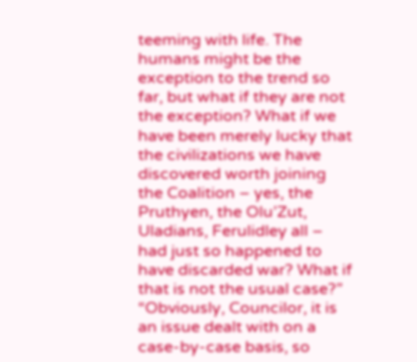teeming with life. The humans might be the exception to the trend so far, but what if they are not the exception? What if we have been merely lucky that the civilizations we have discovered worth joining the Coalition – yes, the Pruthyen, the Olu’Zut, Uladians, Ferulidley all – had just so happened to have discarded war? What if that is not the usual case?”
“Obviously, Councilor, it is an issue dealt with on a case-by-case basis, so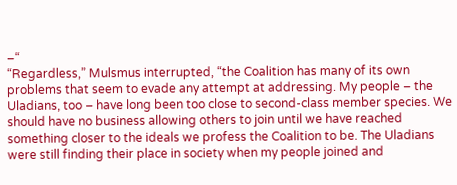–“
“Regardless,” Mulsmus interrupted, “the Coalition has many of its own problems that seem to evade any attempt at addressing. My people – the Uladians, too – have long been too close to second-class member species. We should have no business allowing others to join until we have reached something closer to the ideals we profess the Coalition to be. The Uladians were still finding their place in society when my people joined and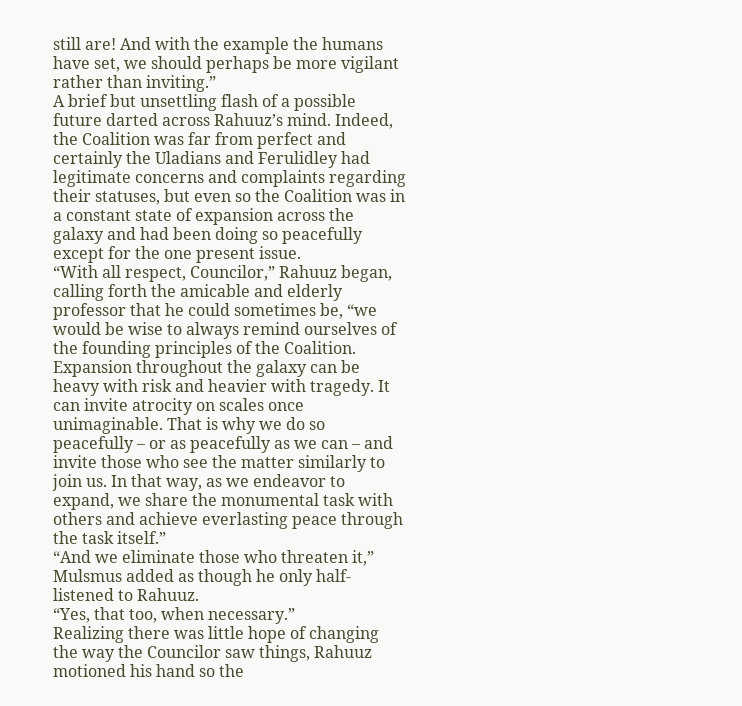still are! And with the example the humans have set, we should perhaps be more vigilant rather than inviting.”
A brief but unsettling flash of a possible future darted across Rahuuz’s mind. Indeed, the Coalition was far from perfect and certainly the Uladians and Ferulidley had legitimate concerns and complaints regarding their statuses, but even so the Coalition was in a constant state of expansion across the galaxy and had been doing so peacefully except for the one present issue.
“With all respect, Councilor,” Rahuuz began, calling forth the amicable and elderly professor that he could sometimes be, “we would be wise to always remind ourselves of the founding principles of the Coalition. Expansion throughout the galaxy can be heavy with risk and heavier with tragedy. It can invite atrocity on scales once unimaginable. That is why we do so peacefully – or as peacefully as we can – and invite those who see the matter similarly to join us. In that way, as we endeavor to expand, we share the monumental task with others and achieve everlasting peace through the task itself.”
“And we eliminate those who threaten it,” Mulsmus added as though he only half-listened to Rahuuz.
“Yes, that too, when necessary.”
Realizing there was little hope of changing the way the Councilor saw things, Rahuuz motioned his hand so the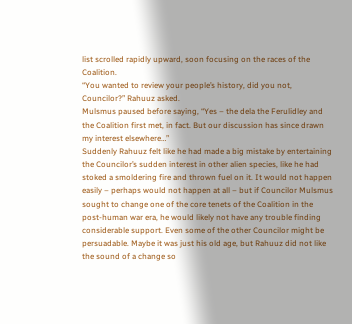list scrolled rapidly upward, soon focusing on the races of the Coalition.
“You wanted to review your people’s history, did you not, Councilor?” Rahuuz asked.
Mulsmus paused before saying, “Yes – the dela the Ferulidley and the Coalition first met, in fact. But our discussion has since drawn my interest elsewhere…”
Suddenly Rahuuz felt like he had made a big mistake by entertaining the Councilor’s sudden interest in other alien species, like he had stoked a smoldering fire and thrown fuel on it. It would not happen easily – perhaps would not happen at all – but if Councilor Mulsmus sought to change one of the core tenets of the Coalition in the post-human war era, he would likely not have any trouble finding considerable support. Even some of the other Councilor might be persuadable. Maybe it was just his old age, but Rahuuz did not like the sound of a change so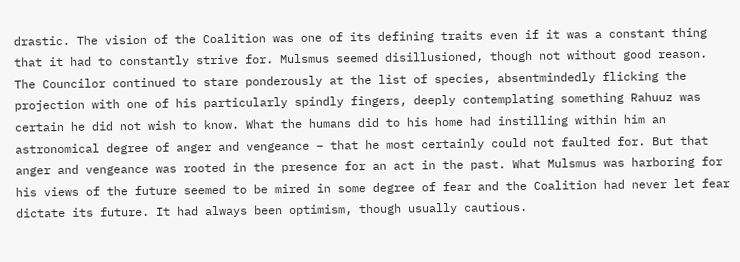drastic. The vision of the Coalition was one of its defining traits even if it was a constant thing that it had to constantly strive for. Mulsmus seemed disillusioned, though not without good reason.
The Councilor continued to stare ponderously at the list of species, absentmindedly flicking the projection with one of his particularly spindly fingers, deeply contemplating something Rahuuz was certain he did not wish to know. What the humans did to his home had instilling within him an astronomical degree of anger and vengeance – that he most certainly could not faulted for. But that anger and vengeance was rooted in the presence for an act in the past. What Mulsmus was harboring for his views of the future seemed to be mired in some degree of fear and the Coalition had never let fear dictate its future. It had always been optimism, though usually cautious.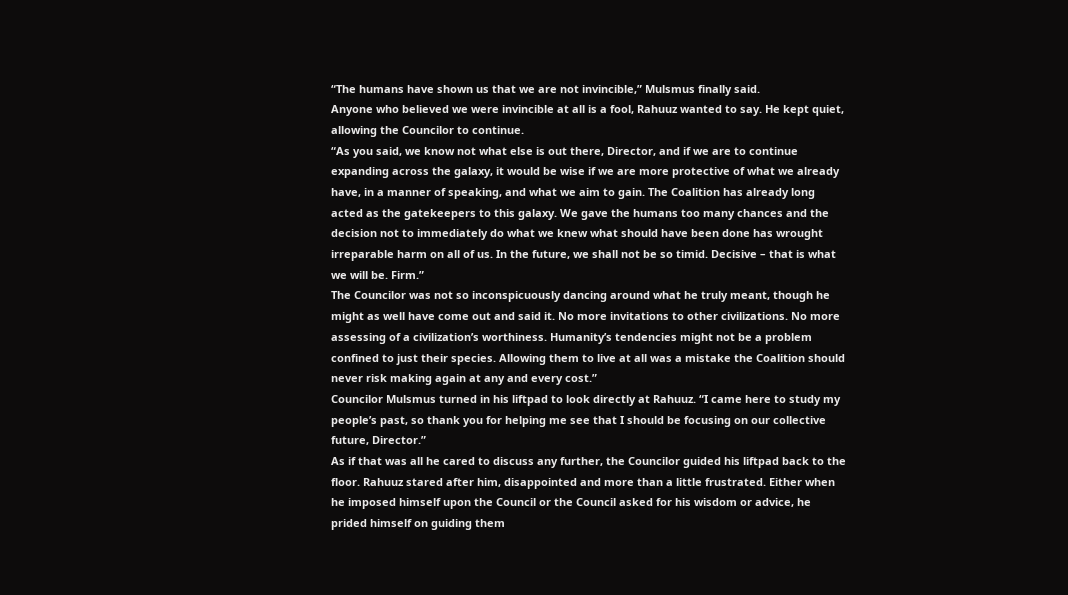“The humans have shown us that we are not invincible,” Mulsmus finally said.
Anyone who believed we were invincible at all is a fool, Rahuuz wanted to say. He kept quiet, allowing the Councilor to continue.
“As you said, we know not what else is out there, Director, and if we are to continue expanding across the galaxy, it would be wise if we are more protective of what we already have, in a manner of speaking, and what we aim to gain. The Coalition has already long acted as the gatekeepers to this galaxy. We gave the humans too many chances and the decision not to immediately do what we knew what should have been done has wrought irreparable harm on all of us. In the future, we shall not be so timid. Decisive – that is what we will be. Firm.”
The Councilor was not so inconspicuously dancing around what he truly meant, though he might as well have come out and said it. No more invitations to other civilizations. No more assessing of a civilization’s worthiness. Humanity’s tendencies might not be a problem confined to just their species. Allowing them to live at all was a mistake the Coalition should never risk making again at any and every cost.”
Councilor Mulsmus turned in his liftpad to look directly at Rahuuz. “I came here to study my people’s past, so thank you for helping me see that I should be focusing on our collective future, Director.”
As if that was all he cared to discuss any further, the Councilor guided his liftpad back to the floor. Rahuuz stared after him, disappointed and more than a little frustrated. Either when he imposed himself upon the Council or the Council asked for his wisdom or advice, he prided himself on guiding them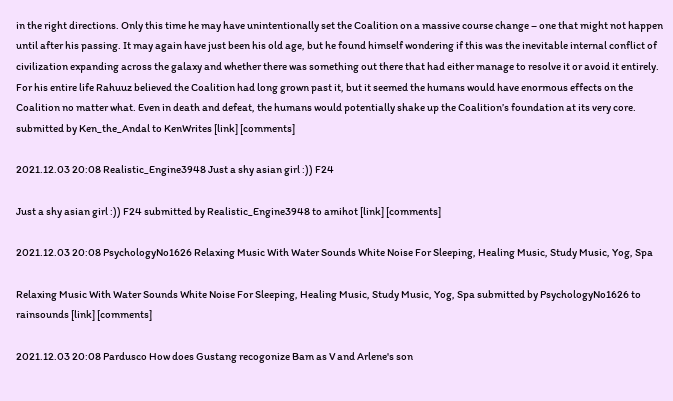in the right directions. Only this time he may have unintentionally set the Coalition on a massive course change – one that might not happen until after his passing. It may again have just been his old age, but he found himself wondering if this was the inevitable internal conflict of civilization expanding across the galaxy and whether there was something out there that had either manage to resolve it or avoid it entirely. For his entire life Rahuuz believed the Coalition had long grown past it, but it seemed the humans would have enormous effects on the Coalition no matter what. Even in death and defeat, the humans would potentially shake up the Coalition’s foundation at its very core.
submitted by Ken_the_Andal to KenWrites [link] [comments]

2021.12.03 20:08 Realistic_Engine3948 Just a shy asian girl :)) F24

Just a shy asian girl :)) F24 submitted by Realistic_Engine3948 to amihot [link] [comments]

2021.12.03 20:08 PsychologyNo1626 Relaxing Music With Water Sounds White Noise For Sleeping, Healing Music, Study Music, Yog, Spa

Relaxing Music With Water Sounds White Noise For Sleeping, Healing Music, Study Music, Yog, Spa submitted by PsychologyNo1626 to rainsounds [link] [comments]

2021.12.03 20:08 Pardusco How does Gustang recogonize Bam as V and Arlene's son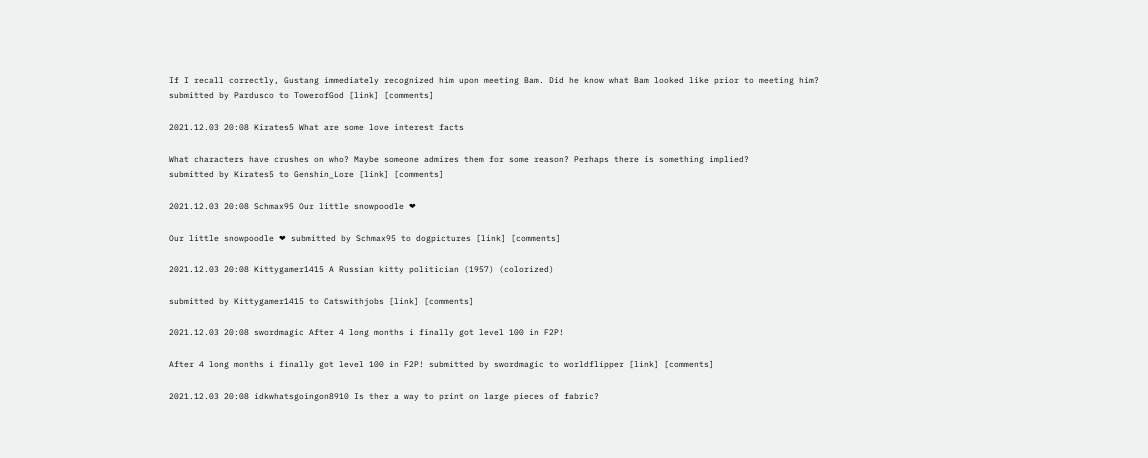If I recall correctly, Gustang immediately recognized him upon meeting Bam. Did he know what Bam looked like prior to meeting him?
submitted by Pardusco to TowerofGod [link] [comments]

2021.12.03 20:08 Kirates5 What are some love interest facts

What characters have crushes on who? Maybe someone admires them for some reason? Perhaps there is something implied?
submitted by Kirates5 to Genshin_Lore [link] [comments]

2021.12.03 20:08 Schmax95 Our little snowpoodle ❤

Our little snowpoodle ❤ submitted by Schmax95 to dogpictures [link] [comments]

2021.12.03 20:08 Kittygamer1415 A Russian kitty politician (1957) (colorized)

submitted by Kittygamer1415 to Catswithjobs [link] [comments]

2021.12.03 20:08 swordmagic After 4 long months i finally got level 100 in F2P!

After 4 long months i finally got level 100 in F2P! submitted by swordmagic to worldflipper [link] [comments]

2021.12.03 20:08 idkwhatsgoingon8910 Is ther a way to print on large pieces of fabric?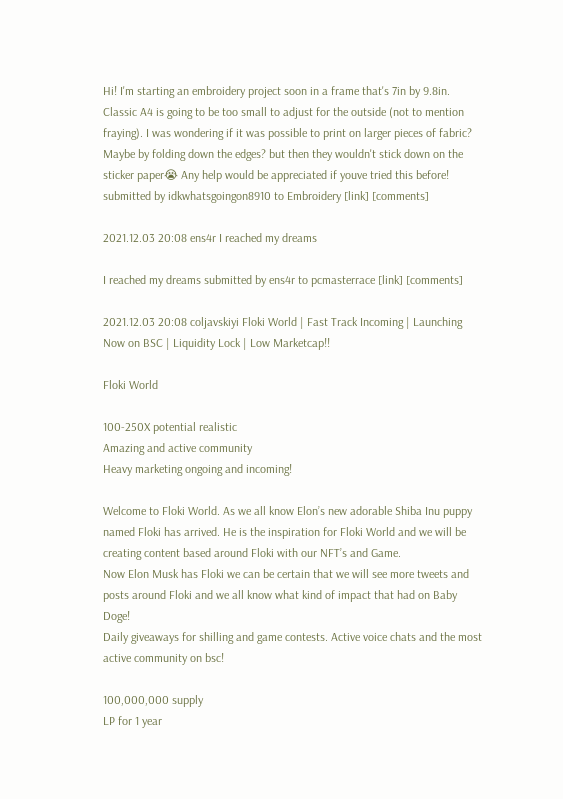Hi! I'm starting an embroidery project soon in a frame that's 7in by 9.8in. Classic A4 is going to be too small to adjust for the outside (not to mention fraying). I was wondering if it was possible to print on larger pieces of fabric? Maybe by folding down the edges? but then they wouldn't stick down on the sticker paper😭 Any help would be appreciated if youve tried this before!
submitted by idkwhatsgoingon8910 to Embroidery [link] [comments]

2021.12.03 20:08 ens4r I reached my dreams

I reached my dreams submitted by ens4r to pcmasterrace [link] [comments]

2021.12.03 20:08 coljavskiyi Floki World | Fast Track Incoming | Launching Now on BSC | Liquidity Lock | Low Marketcap!!

Floki World

100-250X potential realistic
Amazing and active community
Heavy marketing ongoing and incoming!

Welcome to Floki World. As we all know Elon’s new adorable Shiba Inu puppy named Floki has arrived. He is the inspiration for Floki World and we will be creating content based around Floki with our NFT’s and Game.
Now Elon Musk has Floki we can be certain that we will see more tweets and posts around Floki and we all know what kind of impact that had on Baby Doge!
Daily giveaways for shilling and game contests. Active voice chats and the most active community on bsc!

100,000,000 supply
LP for 1 year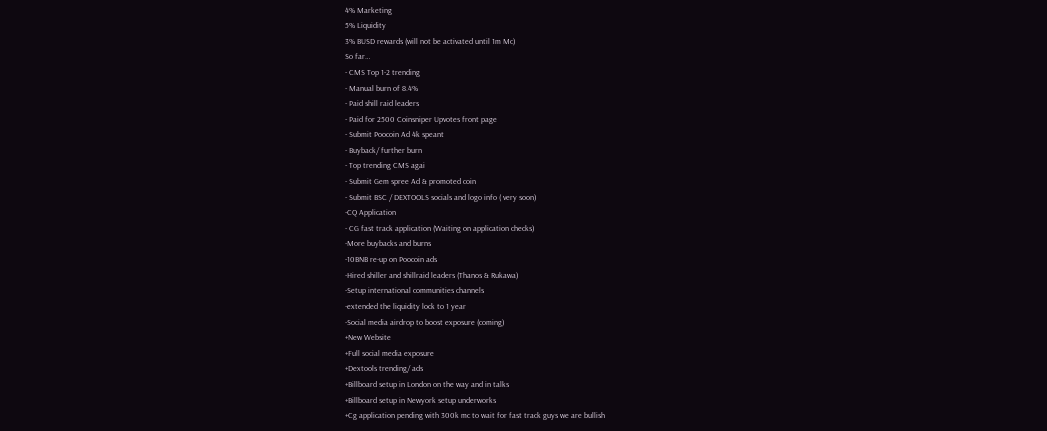4% Marketing
5% Liquidity
3% BUSD rewards (will not be activated until 1m Mc)
So far…
- CMS Top 1-2 trending
- Manual burn of 8.4%
- Paid shill raid leaders
- Paid for 2500 Coinsniper Upvotes front page
- Submit Poocoin Ad 4k speant
- Buyback/ further burn
- Top trending CMS agai
- Submit Gem spree Ad & promoted coin
- Submit BSC / DEXTOOLS socials and logo info ( very soon)
-CQ Application
- CG fast track application (Waiting on application checks)
-More buybacks and burns
-10BNB re-up on Poocoin ads
-Hired shiller and shillraid leaders (Thanos & Rukawa)
-Setup international communities channels
-extended the liquidity lock to 1 year
-Social media airdrop to boost exposure (coming)
+New Website
+Full social media exposure
+Dextools trending/ ads
+Billboard setup in London on the way and in talks
+Billboard setup in Newyork setup underworks
+Cg application pending with 300k mc to wait for fast track guys we are bullish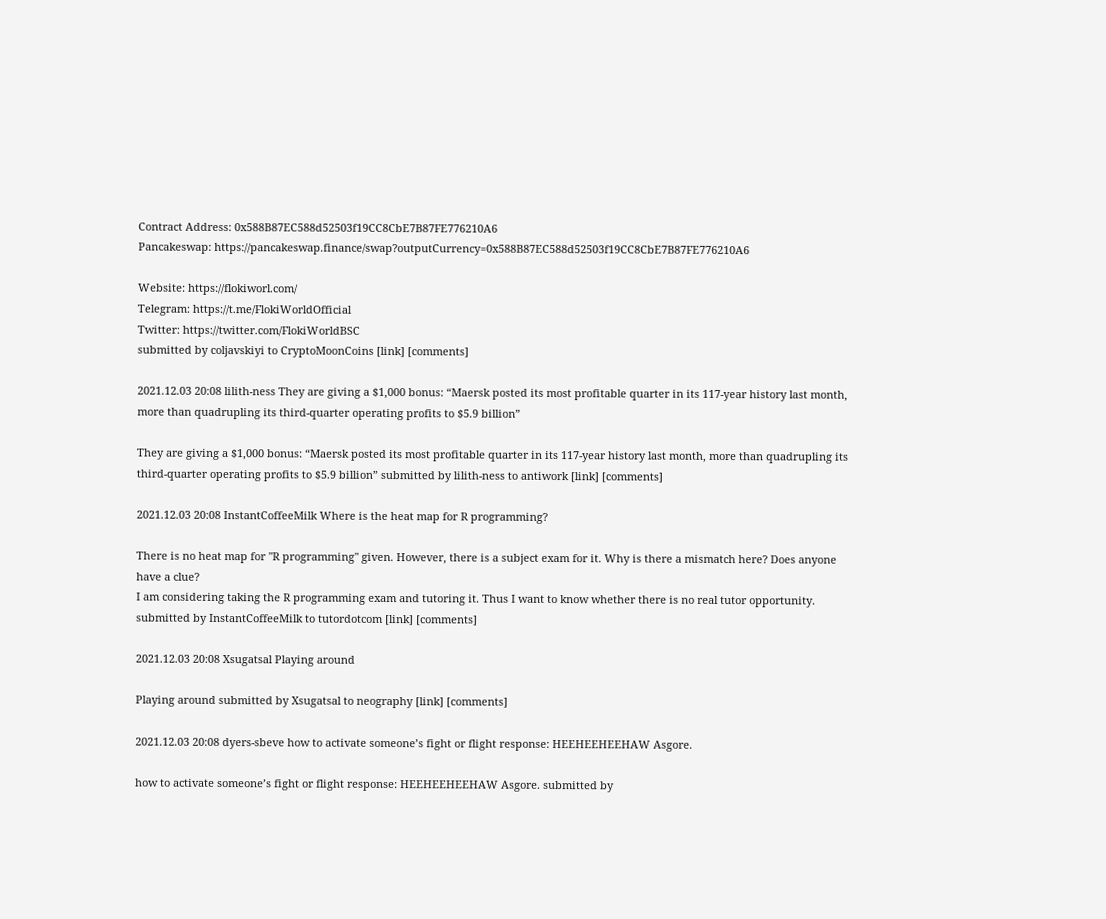Contract Address: 0x588B87EC588d52503f19CC8CbE7B87FE776210A6
Pancakeswap: https://pancakeswap.finance/swap?outputCurrency=0x588B87EC588d52503f19CC8CbE7B87FE776210A6

Website: https://flokiworl.com/
Telegram: https://t.me/FlokiWorldOfficial
Twitter: https://twitter.com/FlokiWorldBSC
submitted by coljavskiyi to CryptoMoonCoins [link] [comments]

2021.12.03 20:08 lilith-ness They are giving a $1,000 bonus: “Maersk posted its most profitable quarter in its 117-year history last month, more than quadrupling its third-quarter operating profits to $5.9 billion”

They are giving a $1,000 bonus: “Maersk posted its most profitable quarter in its 117-year history last month, more than quadrupling its third-quarter operating profits to $5.9 billion” submitted by lilith-ness to antiwork [link] [comments]

2021.12.03 20:08 InstantCoffeeMilk Where is the heat map for R programming?

There is no heat map for "R programming" given. However, there is a subject exam for it. Why is there a mismatch here? Does anyone have a clue?
I am considering taking the R programming exam and tutoring it. Thus I want to know whether there is no real tutor opportunity.
submitted by InstantCoffeeMilk to tutordotcom [link] [comments]

2021.12.03 20:08 Xsugatsal Playing around

Playing around submitted by Xsugatsal to neography [link] [comments]

2021.12.03 20:08 dyers-sbeve how to activate someone’s fight or flight response: HEEHEEHEEHAW Asgore.

how to activate someone’s fight or flight response: HEEHEEHEEHAW Asgore. submitted by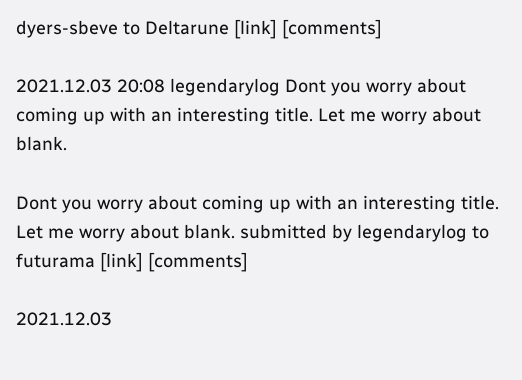dyers-sbeve to Deltarune [link] [comments]

2021.12.03 20:08 legendarylog Dont you worry about coming up with an interesting title. Let me worry about blank.

Dont you worry about coming up with an interesting title. Let me worry about blank. submitted by legendarylog to futurama [link] [comments]

2021.12.03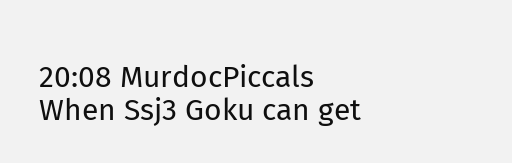20:08 MurdocPiccals When Ssj3 Goku can get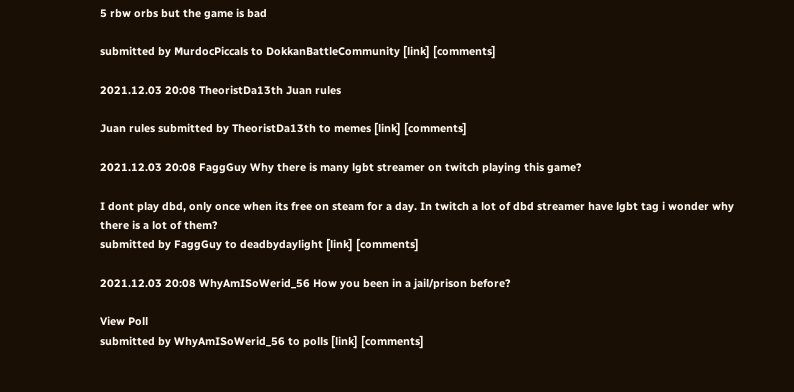5 rbw orbs but the game is bad

submitted by MurdocPiccals to DokkanBattleCommunity [link] [comments]

2021.12.03 20:08 TheoristDa13th Juan rules

Juan rules submitted by TheoristDa13th to memes [link] [comments]

2021.12.03 20:08 FaggGuy Why there is many lgbt streamer on twitch playing this game?

I dont play dbd, only once when its free on steam for a day. In twitch a lot of dbd streamer have lgbt tag i wonder why there is a lot of them?
submitted by FaggGuy to deadbydaylight [link] [comments]

2021.12.03 20:08 WhyAmISoWerid_56 How you been in a jail/prison before?

View Poll
submitted by WhyAmISoWerid_56 to polls [link] [comments]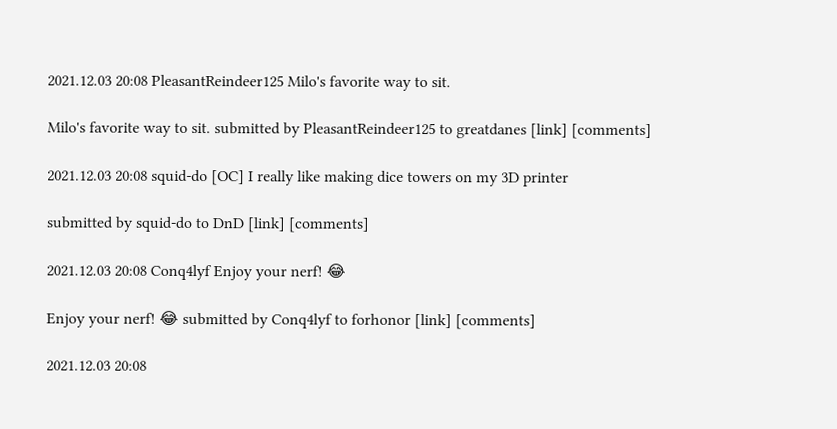2021.12.03 20:08 PleasantReindeer125 Milo's favorite way to sit.

Milo's favorite way to sit. submitted by PleasantReindeer125 to greatdanes [link] [comments]

2021.12.03 20:08 squid-do [OC] I really like making dice towers on my 3D printer

submitted by squid-do to DnD [link] [comments]

2021.12.03 20:08 Conq4lyf Enjoy your nerf! 😂

Enjoy your nerf! 😂 submitted by Conq4lyf to forhonor [link] [comments]

2021.12.03 20:08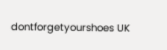dontforgetyourshoes UK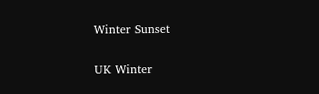Winter Sunset

UK Winter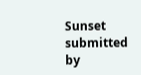Sunset submitted by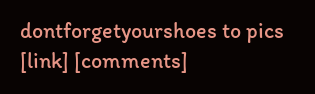dontforgetyourshoes to pics [link] [comments]